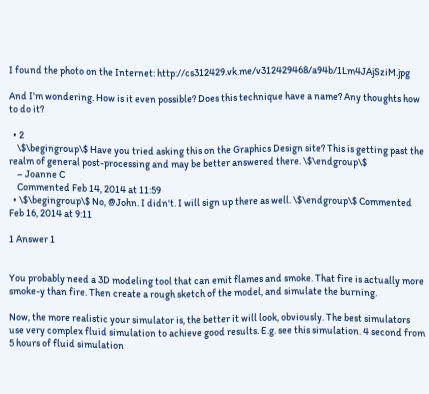I found the photo on the Internet: http://cs312429.vk.me/v312429468/a94b/1Lm4JAjSziM.jpg

And I'm wondering. How is it even possible? Does this technique have a name? Any thoughts how to do it?

  • 2
    \$\begingroup\$ Have you tried asking this on the Graphics Design site? This is getting past the realm of general post-processing and may be better answered there. \$\endgroup\$
    – Joanne C
    Commented Feb 14, 2014 at 11:59
  • \$\begingroup\$ No, @John. I didn't. I will sign up there as well. \$\endgroup\$ Commented Feb 16, 2014 at 9:11

1 Answer 1


You probably need a 3D modeling tool that can emit flames and smoke. That fire is actually more smoke-y than fire. Then create a rough sketch of the model, and simulate the burning.

Now, the more realistic your simulator is, the better it will look, obviously. The best simulators use very complex fluid simulation to achieve good results. E.g. see this simulation. 4 second from 5 hours of fluid simulation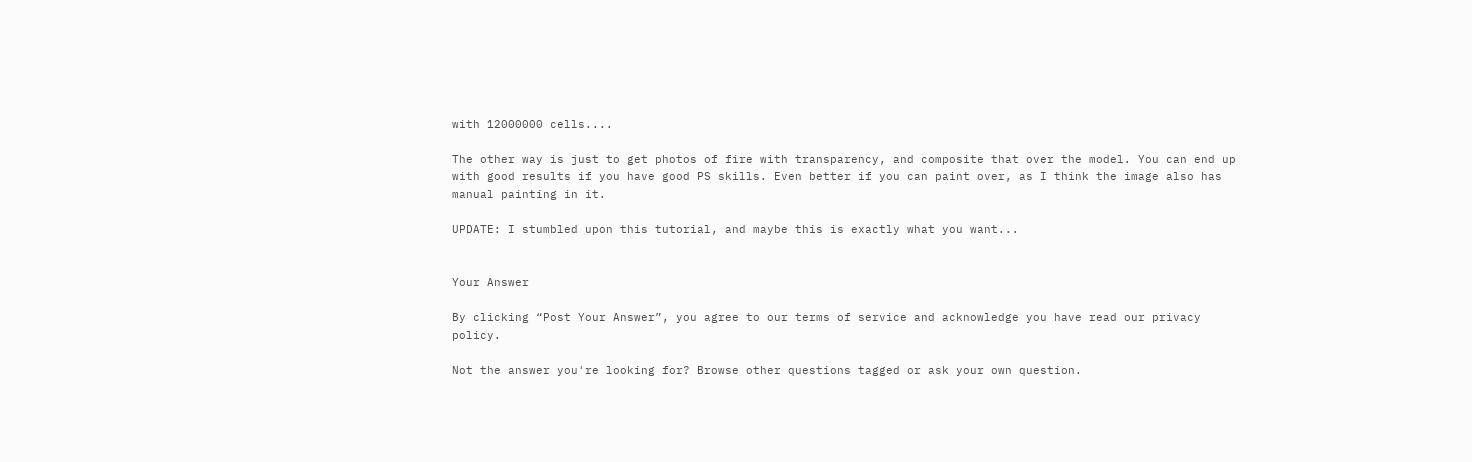with 12000000 cells....

The other way is just to get photos of fire with transparency, and composite that over the model. You can end up with good results if you have good PS skills. Even better if you can paint over, as I think the image also has manual painting in it.

UPDATE: I stumbled upon this tutorial, and maybe this is exactly what you want...


Your Answer

By clicking “Post Your Answer”, you agree to our terms of service and acknowledge you have read our privacy policy.

Not the answer you're looking for? Browse other questions tagged or ask your own question.